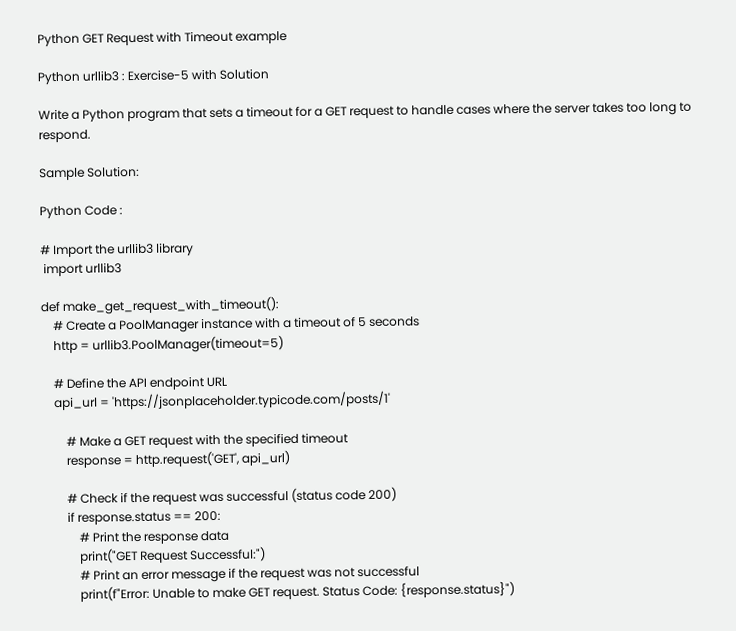Python GET Request with Timeout example

Python urllib3 : Exercise-5 with Solution

Write a Python program that sets a timeout for a GET request to handle cases where the server takes too long to respond.

Sample Solution:

Python Code :

# Import the urllib3 library
 import urllib3

def make_get_request_with_timeout():
    # Create a PoolManager instance with a timeout of 5 seconds
    http = urllib3.PoolManager(timeout=5)

    # Define the API endpoint URL
    api_url = 'https://jsonplaceholder.typicode.com/posts/1'

        # Make a GET request with the specified timeout
        response = http.request('GET', api_url)

        # Check if the request was successful (status code 200)
        if response.status == 200:
            # Print the response data
            print("GET Request Successful:")
            # Print an error message if the request was not successful
            print(f"Error: Unable to make GET request. Status Code: {response.status}")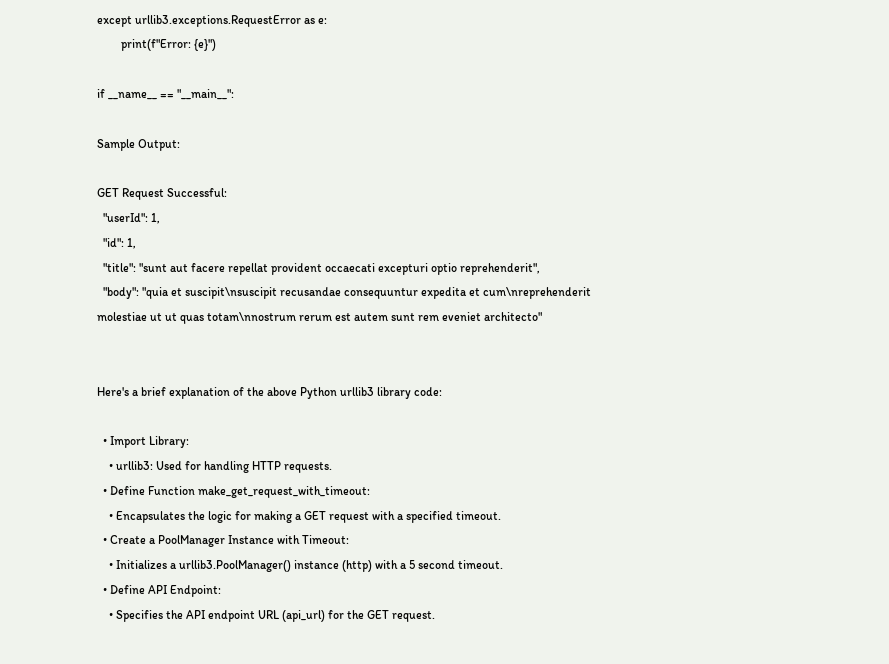except urllib3.exceptions.RequestError as e:
        print(f"Error: {e}")

if __name__ == "__main__":

Sample Output:

GET Request Successful:
  "userId": 1,
  "id": 1,
  "title": "sunt aut facere repellat provident occaecati excepturi optio reprehenderit",
  "body": "quia et suscipit\nsuscipit recusandae consequuntur expedita et cum\nreprehenderit molestiae ut ut quas totam\nnostrum rerum est autem sunt rem eveniet architecto"


Here's a brief explanation of the above Python urllib3 library code:

  • Import Library:
    • urllib3: Used for handling HTTP requests.
  • Define Function make_get_request_with_timeout:
    • Encapsulates the logic for making a GET request with a specified timeout.
  • Create a PoolManager Instance with Timeout:
    • Initializes a urllib3.PoolManager() instance (http) with a 5 second timeout.
  • Define API Endpoint:
    • Specifies the API endpoint URL (api_url) for the GET request.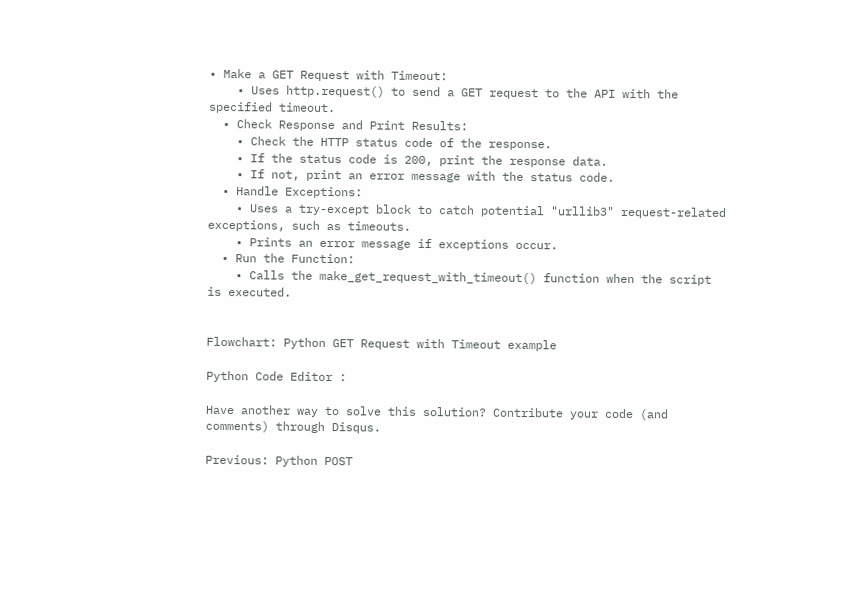• Make a GET Request with Timeout:
    • Uses http.request() to send a GET request to the API with the specified timeout.
  • Check Response and Print Results:
    • Check the HTTP status code of the response.
    • If the status code is 200, print the response data.
    • If not, print an error message with the status code.
  • Handle Exceptions:
    • Uses a try-except block to catch potential "urllib3" request-related exceptions, such as timeouts.
    • Prints an error message if exceptions occur.
  • Run the Function:
    • Calls the make_get_request_with_timeout() function when the script is executed.


Flowchart: Python GET Request with Timeout example

Python Code Editor :

Have another way to solve this solution? Contribute your code (and comments) through Disqus.

Previous: Python POST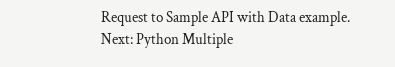Request to Sample API with Data example.
Next: Python Multiple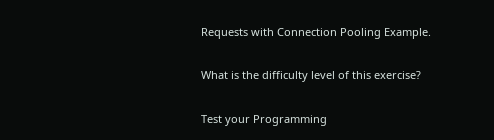Requests with Connection Pooling Example.

What is the difficulty level of this exercise?

Test your Programming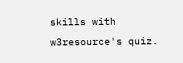skills with w3resource's quiz.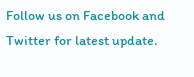Follow us on Facebook and Twitter for latest update.